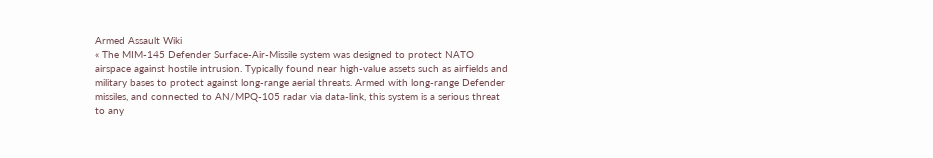Armed Assault Wiki
« The MIM-145 Defender Surface-Air-Missile system was designed to protect NATO airspace against hostile intrusion. Typically found near high-value assets such as airfields and military bases to protect against long-range aerial threats. Armed with long-range Defender missiles, and connected to AN/MPQ-105 radar via data-link, this system is a serious threat to any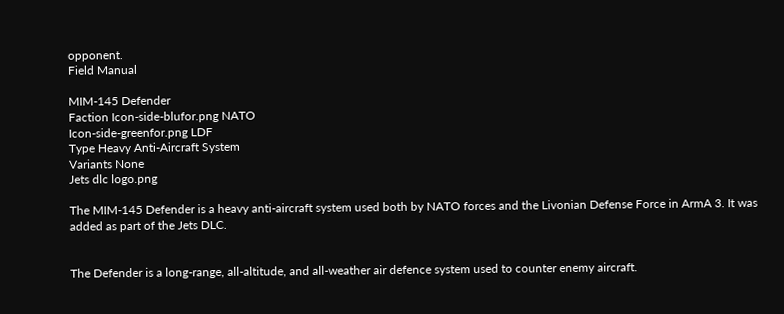opponent.
Field Manual

MIM-145 Defender
Faction Icon-side-blufor.png NATO
Icon-side-greenfor.png LDF
Type Heavy Anti-Aircraft System
Variants None
Jets dlc logo.png

The MIM-145 Defender is a heavy anti-aircraft system used both by NATO forces and the Livonian Defense Force in ArmA 3. It was added as part of the Jets DLC.


The Defender is a long-range, all-altitude, and all-weather air defence system used to counter enemy aircraft.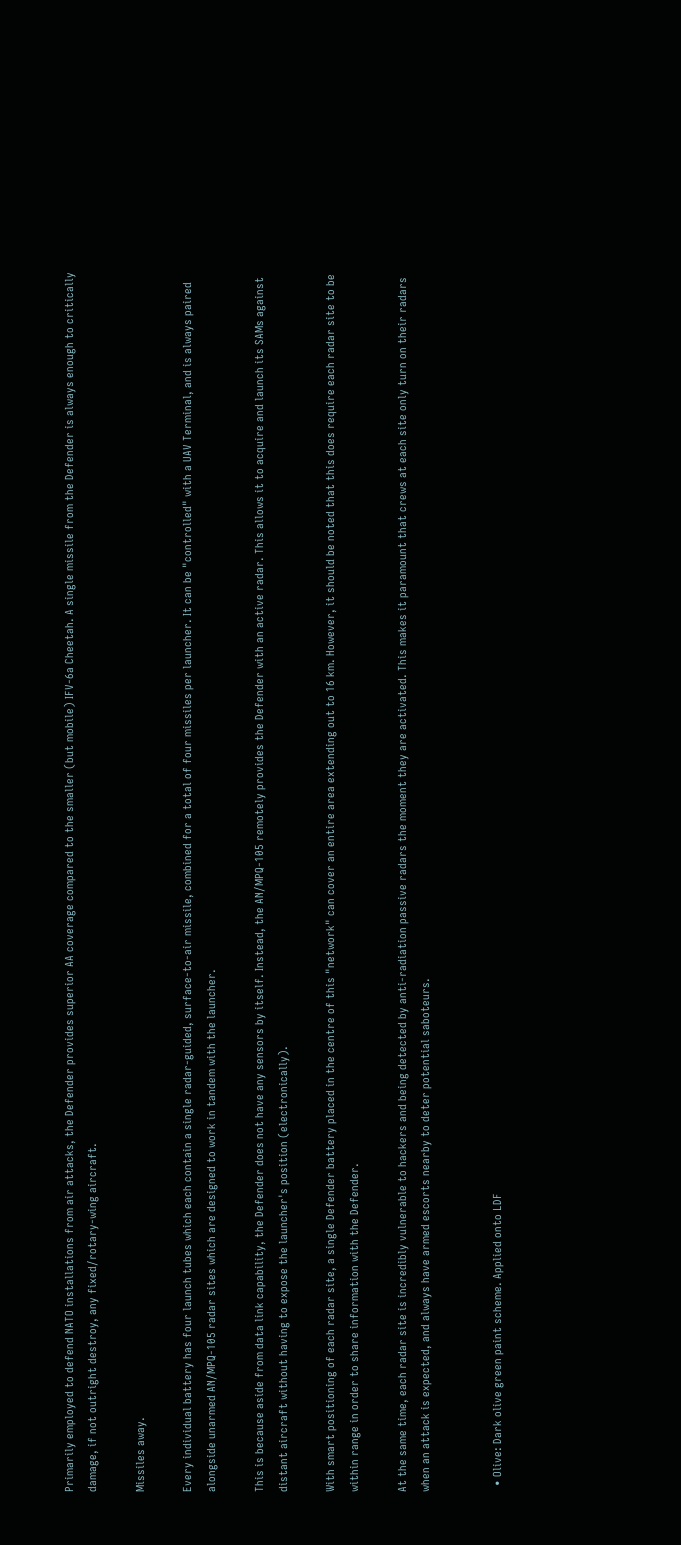Primarily employed to defend NATO installations from air attacks, the Defender provides superior AA coverage compared to the smaller (but mobile) IFV-6a Cheetah. A single missile from the Defender is always enough to critically damage, if not outright destroy, any fixed/rotary-wing aircraft.

Missiles away.

Every individual battery has four launch tubes which each contain a single radar-guided, surface-to-air missile, combined for a total of four missiles per launcher. It can be "controlled" with a UAV Terminal, and is always paired alongside unarmed AN/MPQ-105 radar sites which are designed to work in tandem with the launcher.

This is because aside from data link capability, the Defender does not have any sensors by itself. Instead, the AN/MPQ-105 remotely provides the Defender with an active radar. This allows it to acquire and launch its SAMs against distant aircraft without having to expose the launcher's position (electronically).

With smart positioning of each radar site, a single Defender battery placed in the centre of this "network" can cover an entire area extending out to 16 km. However, it should be noted that this does require each radar site to be within range in order to share information with the Defender.

At the same time, each radar site is incredibly vulnerable to hackers and being detected by anti-radiation passive radars the moment they are activated. This makes it paramount that crews at each site only turn on their radars when an attack is expected, and always have armed escorts nearby to deter potential saboteurs.


  • Olive: Dark olive green paint scheme. Applied onto LDF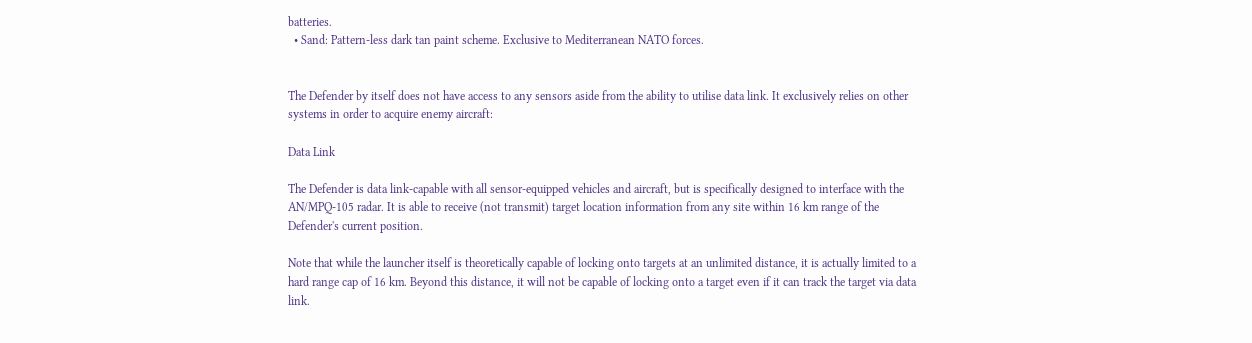batteries.
  • Sand: Pattern-less dark tan paint scheme. Exclusive to Mediterranean NATO forces.


The Defender by itself does not have access to any sensors aside from the ability to utilise data link. It exclusively relies on other systems in order to acquire enemy aircraft:

Data Link

The Defender is data link-capable with all sensor-equipped vehicles and aircraft, but is specifically designed to interface with the AN/MPQ-105 radar. It is able to receive (not transmit) target location information from any site within 16 km range of the Defender's current position.

Note that while the launcher itself is theoretically capable of locking onto targets at an unlimited distance, it is actually limited to a hard range cap of 16 km. Beyond this distance, it will not be capable of locking onto a target even if it can track the target via data link.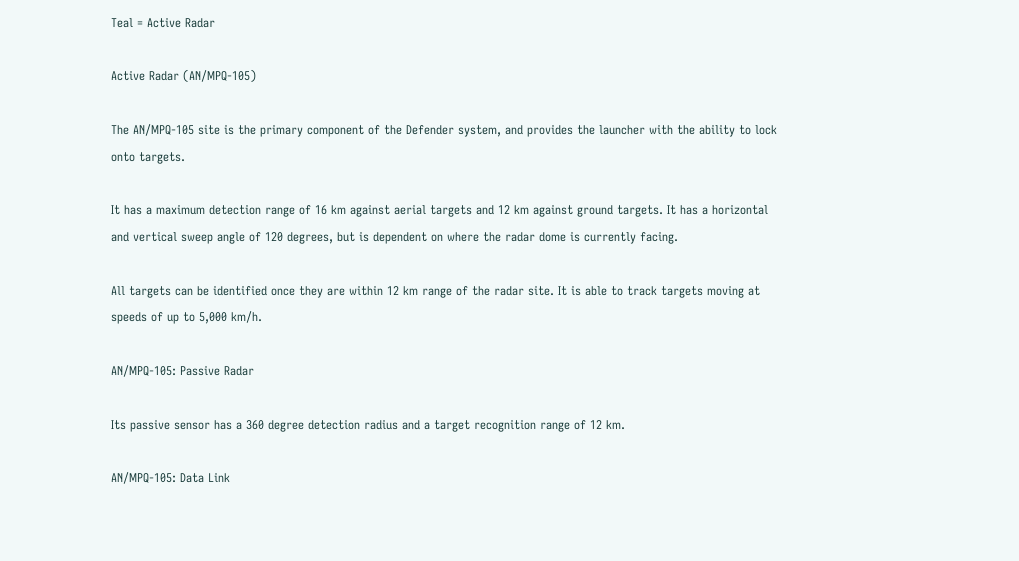Teal = Active Radar

Active Radar (AN/MPQ-105)

The AN/MPQ-105 site is the primary component of the Defender system, and provides the launcher with the ability to lock onto targets.

It has a maximum detection range of 16 km against aerial targets and 12 km against ground targets. It has a horizontal and vertical sweep angle of 120 degrees, but is dependent on where the radar dome is currently facing.

All targets can be identified once they are within 12 km range of the radar site. It is able to track targets moving at speeds of up to 5,000 km/h.

AN/MPQ-105: Passive Radar

Its passive sensor has a 360 degree detection radius and a target recognition range of 12 km.

AN/MPQ-105: Data Link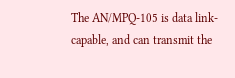The AN/MPQ-105 is data link-capable, and can transmit the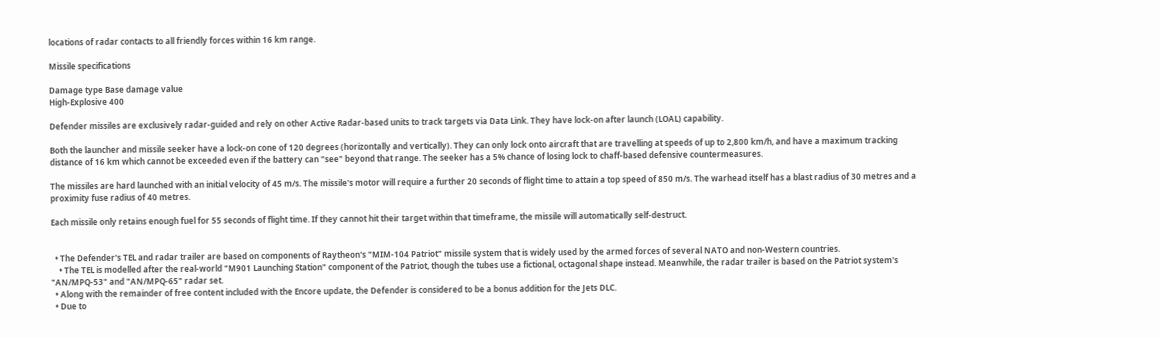locations of radar contacts to all friendly forces within 16 km range.

Missile specifications

Damage type Base damage value
High-Explosive 400

Defender missiles are exclusively radar-guided and rely on other Active Radar-based units to track targets via Data Link. They have lock-on after launch (LOAL) capability.

Both the launcher and missile seeker have a lock-on cone of 120 degrees (horizontally and vertically). They can only lock onto aircraft that are travelling at speeds of up to 2,800 km/h, and have a maximum tracking distance of 16 km which cannot be exceeded even if the battery can "see" beyond that range. The seeker has a 5% chance of losing lock to chaff-based defensive countermeasures.

The missiles are hard launched with an initial velocity of 45 m/s. The missile's motor will require a further 20 seconds of flight time to attain a top speed of 850 m/s. The warhead itself has a blast radius of 30 metres and a proximity fuse radius of 40 metres.

Each missile only retains enough fuel for 55 seconds of flight time. If they cannot hit their target within that timeframe, the missile will automatically self-destruct.


  • The Defender's TEL and radar trailer are based on components of Raytheon's "MIM-104 Patriot" missile system that is widely used by the armed forces of several NATO and non-Western countries.
    • The TEL is modelled after the real-world "M901 Launching Station" component of the Patriot, though the tubes use a fictional, octagonal shape instead. Meanwhile, the radar trailer is based on the Patriot system's "AN/MPQ-53" and "AN/MPQ-65" radar set.
  • Along with the remainder of free content included with the Encore update, the Defender is considered to be a bonus addition for the Jets DLC.
  • Due to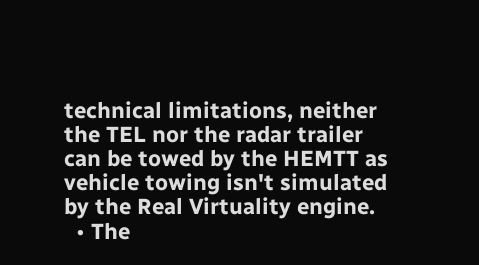technical limitations, neither the TEL nor the radar trailer can be towed by the HEMTT as vehicle towing isn't simulated by the Real Virtuality engine.
  • The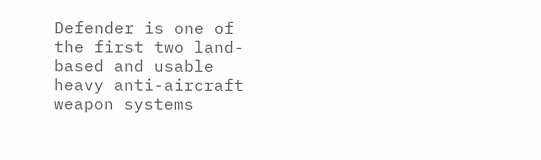Defender is one of the first two land-based and usable heavy anti-aircraft weapon systems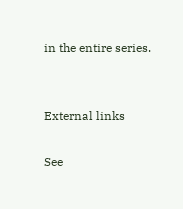in the entire series.


External links

See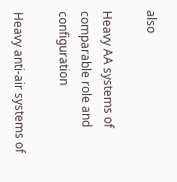also

Heavy AA systems of comparable role and configuration

Heavy anti-air systems of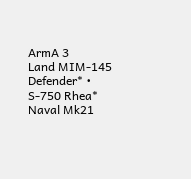ArmA 3
Land MIM-145 Defender* • S-750 Rhea*
Naval Mk21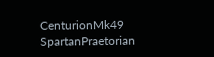CenturionMk49 SpartanPraetorian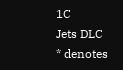1C
Jets DLC
* denotes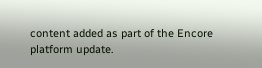content added as part of the Encore platform update.